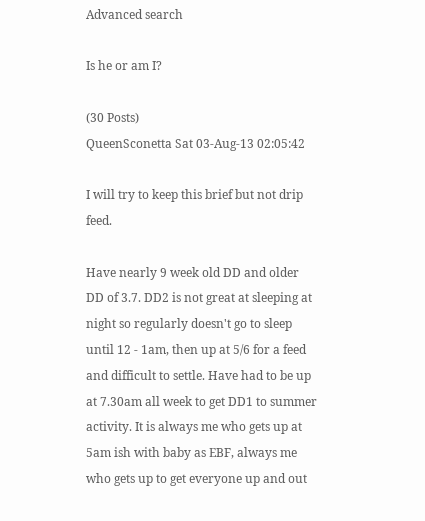Advanced search

Is he or am I?

(30 Posts)
QueenSconetta Sat 03-Aug-13 02:05:42

I will try to keep this brief but not drip feed.

Have nearly 9 week old DD and older DD of 3.7. DD2 is not great at sleeping at night so regularly doesn't go to sleep until 12 - 1am, then up at 5/6 for a feed and difficult to settle. Have had to be up at 7.30am all week to get DD1 to summer activity. It is always me who gets up at 5am ish with baby as EBF, always me who gets up to get everyone up and out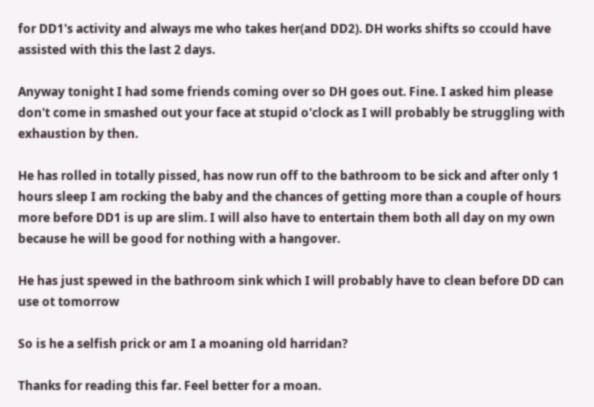for DD1's activity and always me who takes her(and DD2). DH works shifts so ccould have assisted with this the last 2 days.

Anyway tonight I had some friends coming over so DH goes out. Fine. I asked him please don't come in smashed out your face at stupid o'clock as I will probably be struggling with exhaustion by then.

He has rolled in totally pissed, has now run off to the bathroom to be sick and after only 1 hours sleep I am rocking the baby and the chances of getting more than a couple of hours more before DD1 is up are slim. I will also have to entertain them both all day on my own because he will be good for nothing with a hangover.

He has just spewed in the bathroom sink which I will probably have to clean before DD can use ot tomorrow

So is he a selfish prick or am I a moaning old harridan?

Thanks for reading this far. Feel better for a moan.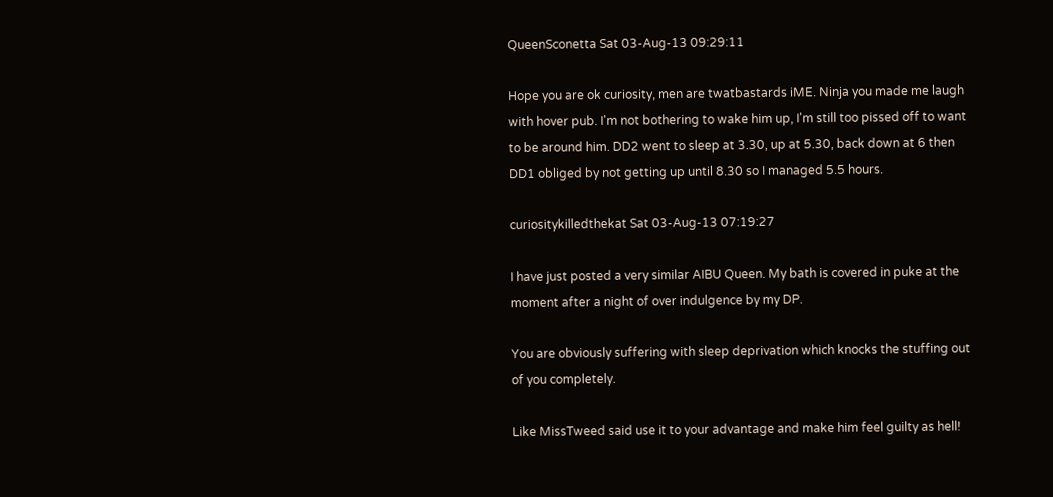QueenSconetta Sat 03-Aug-13 09:29:11

Hope you are ok curiosity, men are twatbastards iME. Ninja you made me laugh with hover pub. I'm not bothering to wake him up, I'm still too pissed off to want to be around him. DD2 went to sleep at 3.30, up at 5.30, back down at 6 then DD1 obliged by not getting up until 8.30 so I managed 5.5 hours.

curiositykilledthekat Sat 03-Aug-13 07:19:27

I have just posted a very similar AIBU Queen. My bath is covered in puke at the moment after a night of over indulgence by my DP.

You are obviously suffering with sleep deprivation which knocks the stuffing out of you completely.

Like MissTweed said use it to your advantage and make him feel guilty as hell!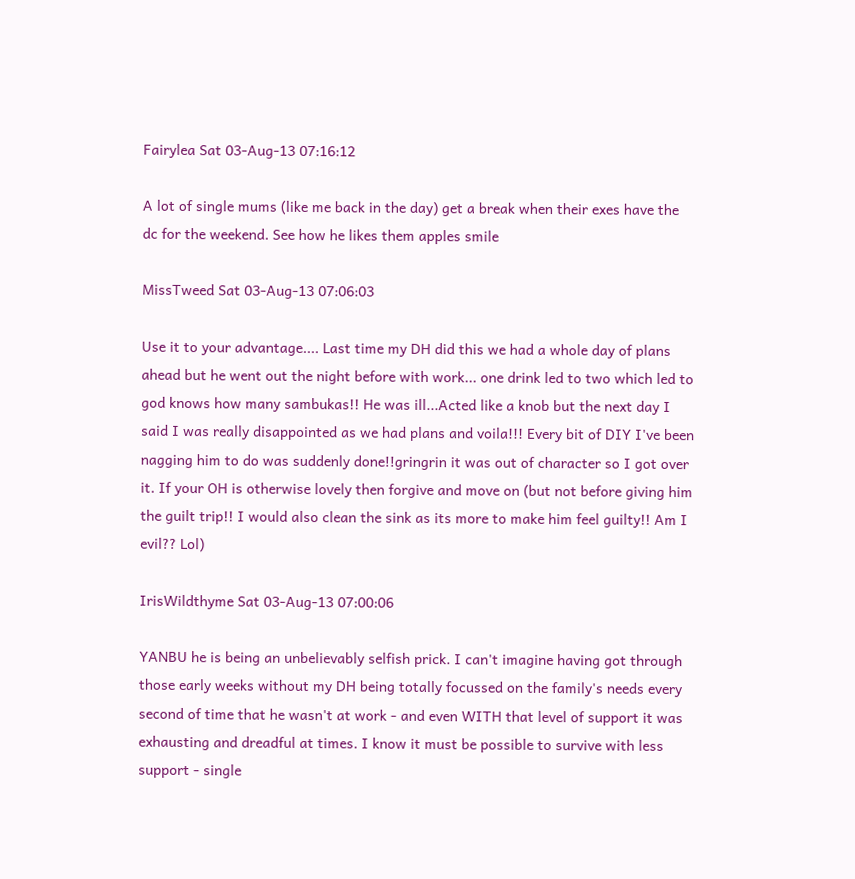Fairylea Sat 03-Aug-13 07:16:12

A lot of single mums (like me back in the day) get a break when their exes have the dc for the weekend. See how he likes them apples smile

MissTweed Sat 03-Aug-13 07:06:03

Use it to your advantage.... Last time my DH did this we had a whole day of plans ahead but he went out the night before with work... one drink led to two which led to god knows how many sambukas!! He was ill...Acted like a knob but the next day I said I was really disappointed as we had plans and voila!!! Every bit of DIY I've been nagging him to do was suddenly done!!gringrin it was out of character so I got over it. If your OH is otherwise lovely then forgive and move on (but not before giving him the guilt trip!! I would also clean the sink as its more to make him feel guilty!! Am I evil?? Lol)

IrisWildthyme Sat 03-Aug-13 07:00:06

YANBU he is being an unbelievably selfish prick. I can't imagine having got through those early weeks without my DH being totally focussed on the family's needs every second of time that he wasn't at work - and even WITH that level of support it was exhausting and dreadful at times. I know it must be possible to survive with less support - single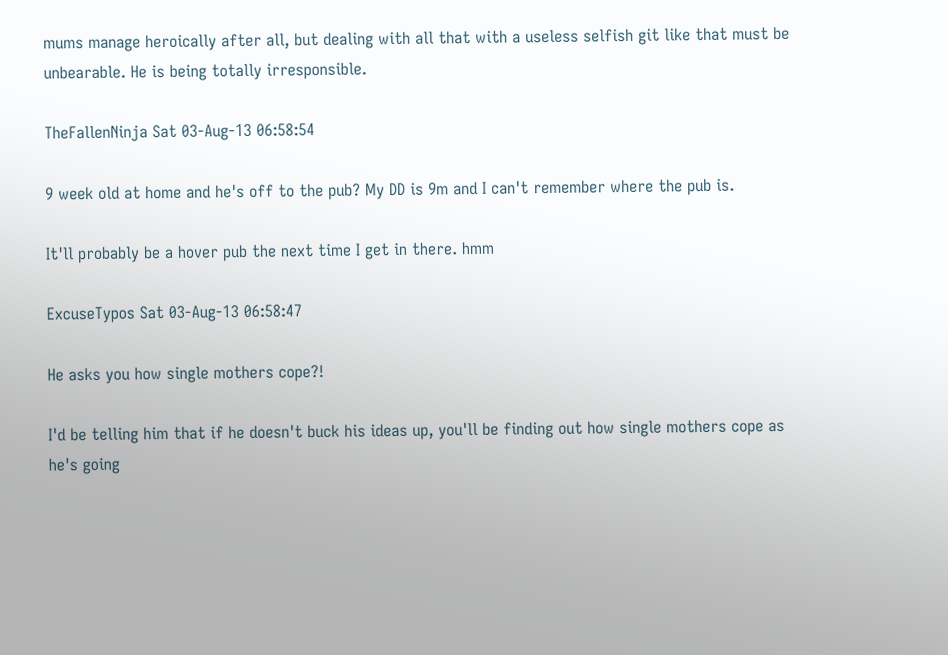mums manage heroically after all, but dealing with all that with a useless selfish git like that must be unbearable. He is being totally irresponsible.

TheFallenNinja Sat 03-Aug-13 06:58:54

9 week old at home and he's off to the pub? My DD is 9m and I can't remember where the pub is.

It'll probably be a hover pub the next time I get in there. hmm

ExcuseTypos Sat 03-Aug-13 06:58:47

He asks you how single mothers cope?!

I'd be telling him that if he doesn't buck his ideas up, you'll be finding out how single mothers cope as he's going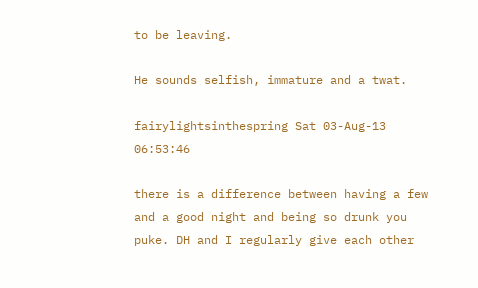to be leaving.

He sounds selfish, immature and a twat.

fairylightsinthespring Sat 03-Aug-13 06:53:46

there is a difference between having a few and a good night and being so drunk you puke. DH and I regularly give each other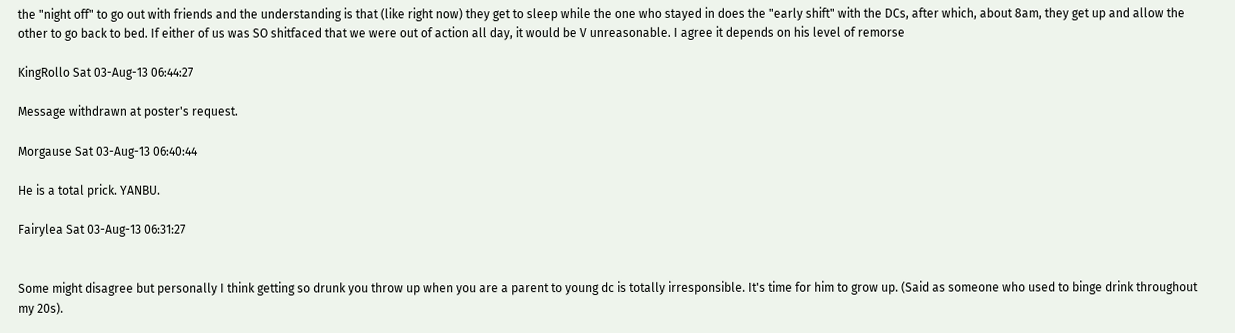the "night off" to go out with friends and the understanding is that (like right now) they get to sleep while the one who stayed in does the "early shift" with the DCs, after which, about 8am, they get up and allow the other to go back to bed. If either of us was SO shitfaced that we were out of action all day, it would be V unreasonable. I agree it depends on his level of remorse

KingRollo Sat 03-Aug-13 06:44:27

Message withdrawn at poster's request.

Morgause Sat 03-Aug-13 06:40:44

He is a total prick. YANBU.

Fairylea Sat 03-Aug-13 06:31:27


Some might disagree but personally I think getting so drunk you throw up when you are a parent to young dc is totally irresponsible. It's time for him to grow up. (Said as someone who used to binge drink throughout my 20s).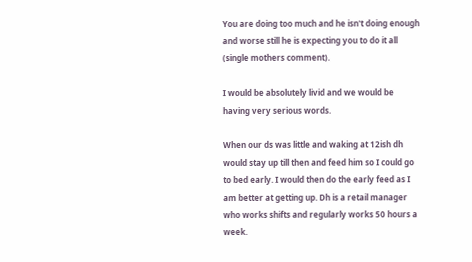You are doing too much and he isn't doing enough and worse still he is expecting you to do it all (single mothers comment).

I would be absolutely livid and we would be having very serious words.

When our ds was little and waking at 12ish dh would stay up till then and feed him so I could go to bed early. I would then do the early feed as I am better at getting up. Dh is a retail manager who works shifts and regularly works 50 hours a week.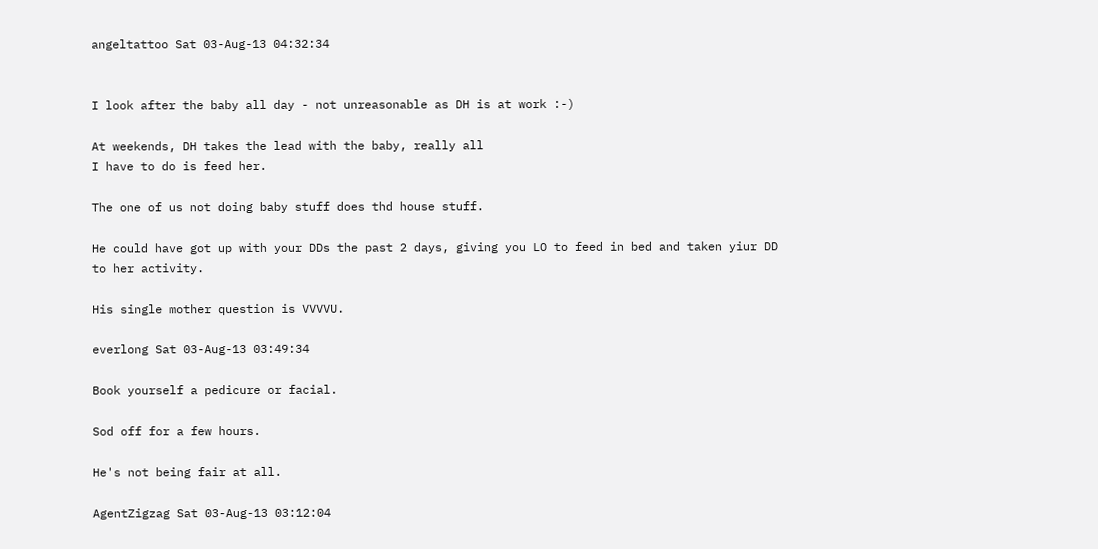angeltattoo Sat 03-Aug-13 04:32:34


I look after the baby all day - not unreasonable as DH is at work :-)

At weekends, DH takes the lead with the baby, really all
I have to do is feed her.

The one of us not doing baby stuff does thd house stuff.

He could have got up with your DDs the past 2 days, giving you LO to feed in bed and taken yiur DD to her activity.

His single mother question is VVVVU.

everlong Sat 03-Aug-13 03:49:34

Book yourself a pedicure or facial.

Sod off for a few hours.

He's not being fair at all.

AgentZigzag Sat 03-Aug-13 03:12:04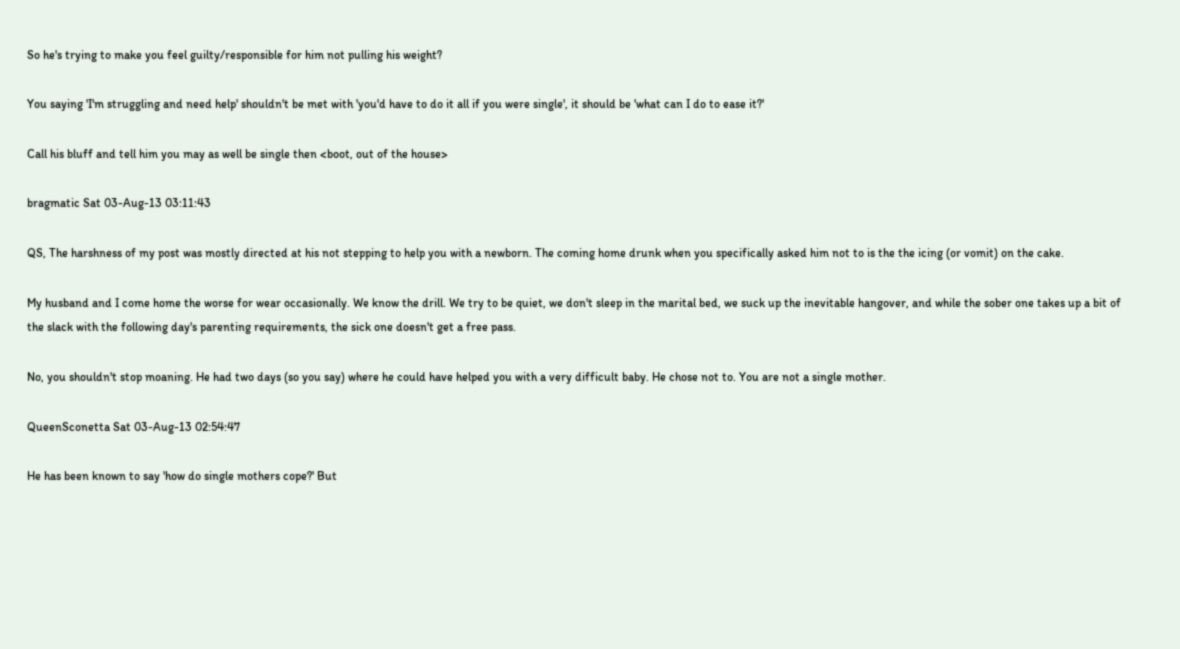So he's trying to make you feel guilty/responsible for him not pulling his weight?

You saying 'I'm struggling and need help' shouldn't be met with 'you'd have to do it all if you were single', it should be 'what can I do to ease it?'

Call his bluff and tell him you may as well be single then <boot, out of the house>

bragmatic Sat 03-Aug-13 03:11:43

QS, The harshness of my post was mostly directed at his not stepping to help you with a newborn. The coming home drunk when you specifically asked him not to is the the icing (or vomit) on the cake.

My husband and I come home the worse for wear occasionally. We know the drill. We try to be quiet, we don't sleep in the marital bed, we suck up the inevitable hangover, and while the sober one takes up a bit of the slack with the following day's parenting requirements, the sick one doesn't get a free pass.

No, you shouldn't stop moaning. He had two days (so you say) where he could have helped you with a very difficult baby. He chose not to. You are not a single mother.

QueenSconetta Sat 03-Aug-13 02:54:47

He has been known to say 'how do single mothers cope?' But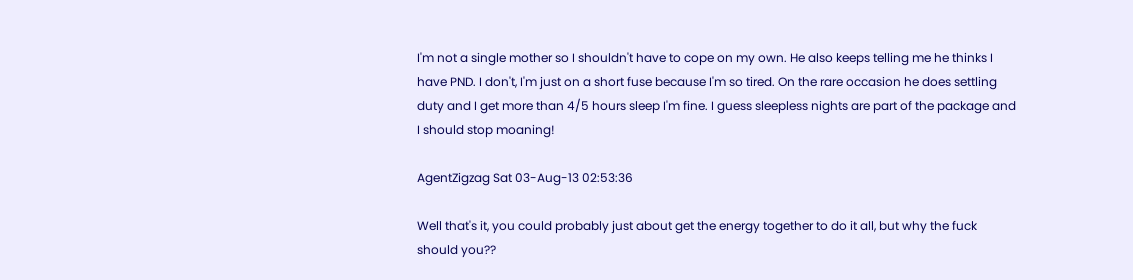I'm not a single mother so I shouldn't have to cope on my own. He also keeps telling me he thinks I have PND. I don't, I'm just on a short fuse because I'm so tired. On the rare occasion he does settling duty and I get more than 4/5 hours sleep I'm fine. I guess sleepless nights are part of the package and I should stop moaning!

AgentZigzag Sat 03-Aug-13 02:53:36

Well that's it, you could probably just about get the energy together to do it all, but why the fuck should you??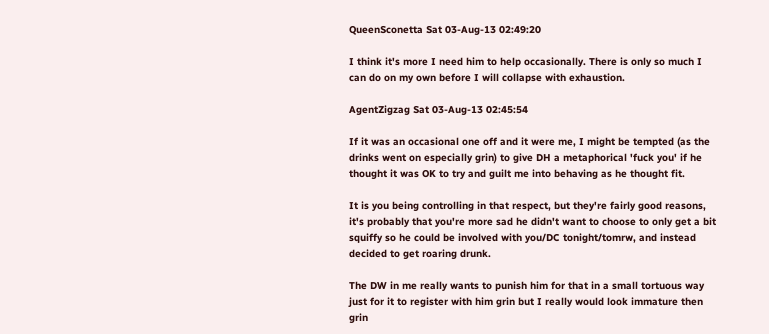QueenSconetta Sat 03-Aug-13 02:49:20

I think it's more I need him to help occasionally. There is only so much I can do on my own before I will collapse with exhaustion.

AgentZigzag Sat 03-Aug-13 02:45:54

If it was an occasional one off and it were me, I might be tempted (as the drinks went on especially grin) to give DH a metaphorical 'fuck you' if he thought it was OK to try and guilt me into behaving as he thought fit.

It is you being controlling in that respect, but they're fairly good reasons, it's probably that you're more sad he didn't want to choose to only get a bit squiffy so he could be involved with you/DC tonight/tomrw, and instead decided to get roaring drunk.

The DW in me really wants to punish him for that in a small tortuous way just for it to register with him grin but I really would look immature then grin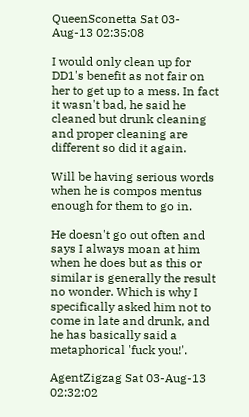QueenSconetta Sat 03-Aug-13 02:35:08

I would only clean up for DD1's benefit as not fair on her to get up to a mess. In fact it wasn't bad, he said he cleaned but drunk cleaning and proper cleaning are different so did it again.

Will be having serious words when he is compos mentus enough for them to go in.

He doesn't go out often and says I always moan at him when he does but as this or similar is generally the result no wonder. Which is why I specifically asked him not to come in late and drunk, and he has basically said a metaphorical 'fuck you!'.

AgentZigzag Sat 03-Aug-13 02:32:02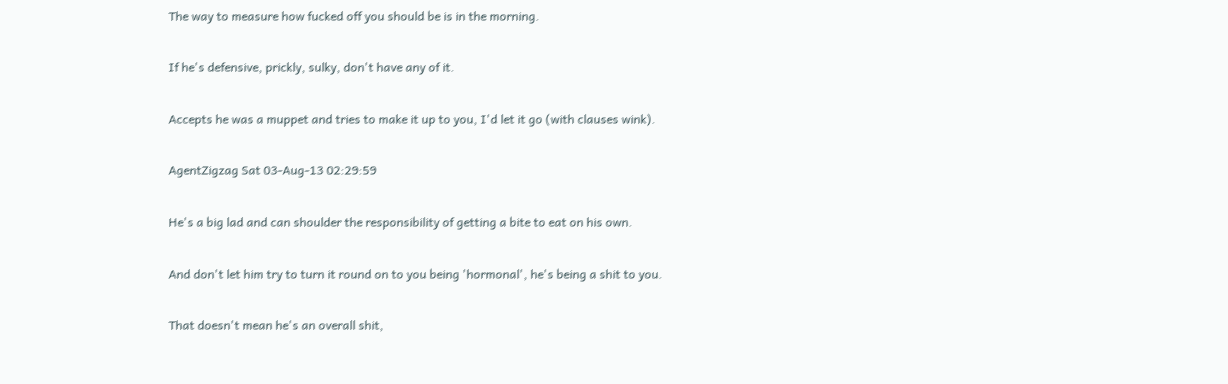The way to measure how fucked off you should be is in the morning.

If he's defensive, prickly, sulky, don't have any of it.

Accepts he was a muppet and tries to make it up to you, I'd let it go (with clauses wink).

AgentZigzag Sat 03-Aug-13 02:29:59

He's a big lad and can shoulder the responsibility of getting a bite to eat on his own.

And don't let him try to turn it round on to you being 'hormonal', he's being a shit to you.

That doesn't mean he's an overall shit,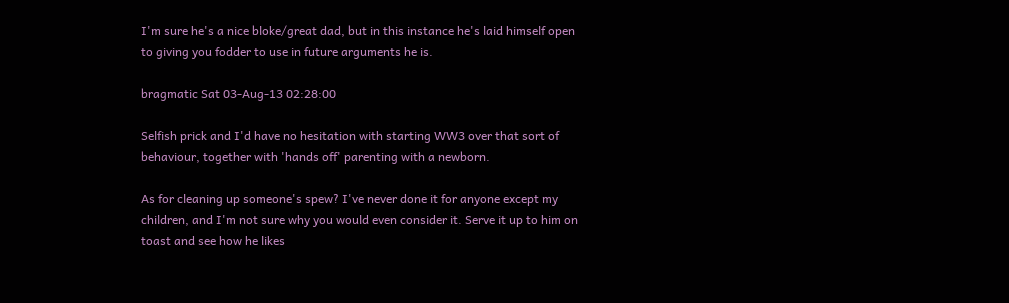I'm sure he's a nice bloke/great dad, but in this instance he's laid himself open to giving you fodder to use in future arguments he is.

bragmatic Sat 03-Aug-13 02:28:00

Selfish prick and I'd have no hesitation with starting WW3 over that sort of behaviour, together with 'hands off' parenting with a newborn.

As for cleaning up someone's spew? I've never done it for anyone except my children, and I'm not sure why you would even consider it. Serve it up to him on toast and see how he likes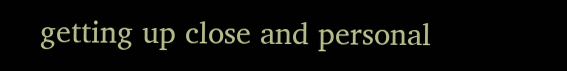getting up close and personal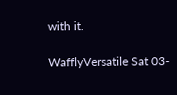with it.

WafflyVersatile Sat 03-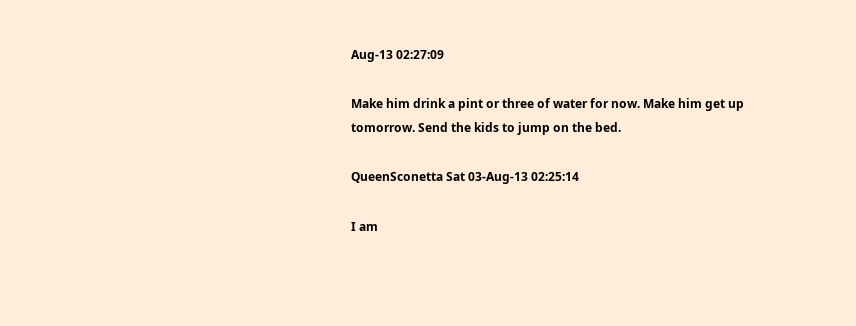Aug-13 02:27:09

Make him drink a pint or three of water for now. Make him get up tomorrow. Send the kids to jump on the bed.

QueenSconetta Sat 03-Aug-13 02:25:14

I am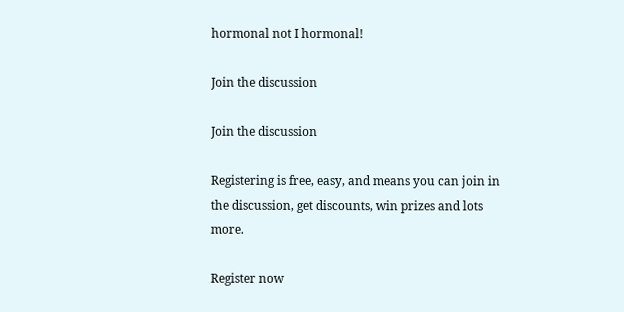hormonal not I hormonal!

Join the discussion

Join the discussion

Registering is free, easy, and means you can join in the discussion, get discounts, win prizes and lots more.

Register now